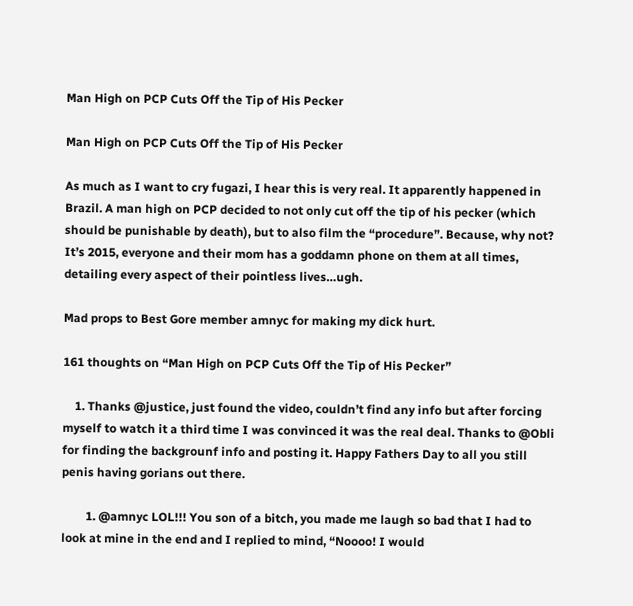Man High on PCP Cuts Off the Tip of His Pecker

Man High on PCP Cuts Off the Tip of His Pecker

As much as I want to cry fugazi, I hear this is very real. It apparently happened in Brazil. A man high on PCP decided to not only cut off the tip of his pecker (which should be punishable by death), but to also film the “procedure”. Because, why not? It’s 2015, everyone and their mom has a goddamn phone on them at all times, detailing every aspect of their pointless lives…ugh.

Mad props to Best Gore member amnyc for making my dick hurt.

161 thoughts on “Man High on PCP Cuts Off the Tip of His Pecker”

    1. Thanks @justice, just found the video, couldn’t find any info but after forcing myself to watch it a third time I was convinced it was the real deal. Thanks to @Obli for finding the backgrounf info and posting it. Happy Fathers Day to all you still penis having gorians out there.

        1. @amnyc LOL!!! You son of a bitch, you made me laugh so bad that I had to look at mine in the end and I replied to mind, “Noooo! I would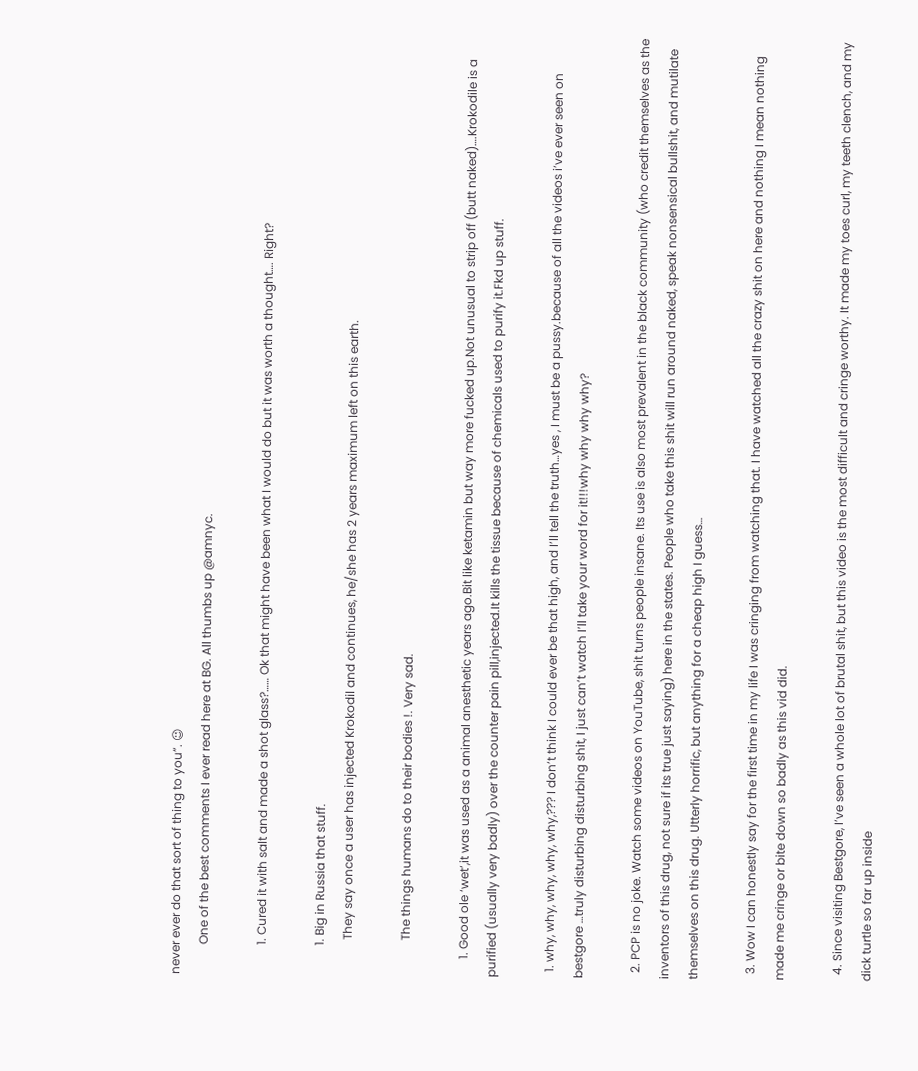never ever do that sort of thing to you”. 😉
          One of the best comments I ever read here at BG. All thumbs up @amnyc.

          1. Cured it with salt and made a shot glass?…… Ok that might have been what I would do but it was worth a thought…. Right?

          1. Big in Russia that stuff.
            They say once a user has injected Krokodil and continues, he/she has 2 years maximum left on this earth.

            The things humans do to their bodies !. Very sad.

      1. Good ole ‘wet’,it was used as a animal anesthetic years ago.Bit like ketamin but way more fucked up.Not unusual to strip off (butt naked)….Krokodile is a purified (usually very badly) over the counter pain pill,injected.It kills the tissue because of chemicals used to purify it.Fkd up stuff.

  1. why, why, why, why, why,??? I don’t think I could ever be that high, and I’ll tell the truth…yes , I must be a pussy.because of all the videos i’ve ever seen on bestgore …truly disturbing disturbing shit, I just can’t watch I’ll take your word for it!!!why why why why?

  2. PCP is no joke. Watch some videos on YouTube, shit turns people insane. Its use is also most prevalent in the black community (who credit themselves as the inventors of this drug, not sure if its true just saying) here in the states. People who take this shit will run around naked, speak nonsensical bullshit, and mutilate themselves on this drug. Utterly horrific, but anything for a cheap high I guess…

  3. Wow I can honestly say for the first time in my life I was cringing from watching that. I have watched all the crazy shit on here and nothing I mean nothing made me cringe or bite down so badly as this vid did.

  4. Since visiting Bestgore, I’ve seen a whole lot of brutal shit, but this video is the most difficult and cringe worthy. It made my toes curl, my teeth clench, and my dick turtle so far up inside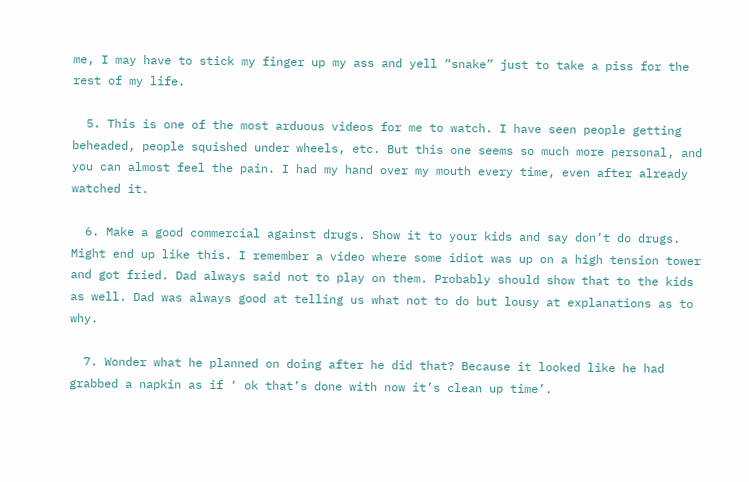me, I may have to stick my finger up my ass and yell “snake” just to take a piss for the rest of my life.

  5. This is one of the most arduous videos for me to watch. I have seen people getting beheaded, people squished under wheels, etc. But this one seems so much more personal, and you can almost feel the pain. I had my hand over my mouth every time, even after already watched it.

  6. Make a good commercial against drugs. Show it to your kids and say don’t do drugs. Might end up like this. I remember a video where some idiot was up on a high tension tower and got fried. Dad always said not to play on them. Probably should show that to the kids as well. Dad was always good at telling us what not to do but lousy at explanations as to why.

  7. Wonder what he planned on doing after he did that? Because it looked like he had grabbed a napkin as if ‘ ok that’s done with now it’s clean up time’.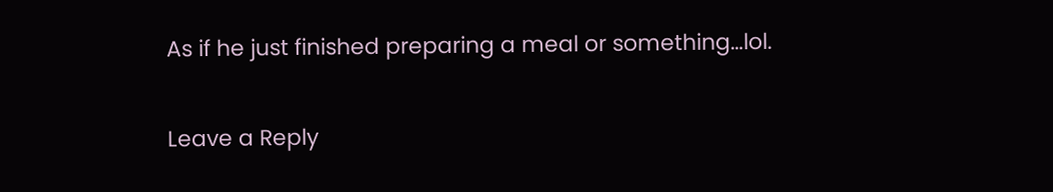As if he just finished preparing a meal or something…lol.

Leave a Reply